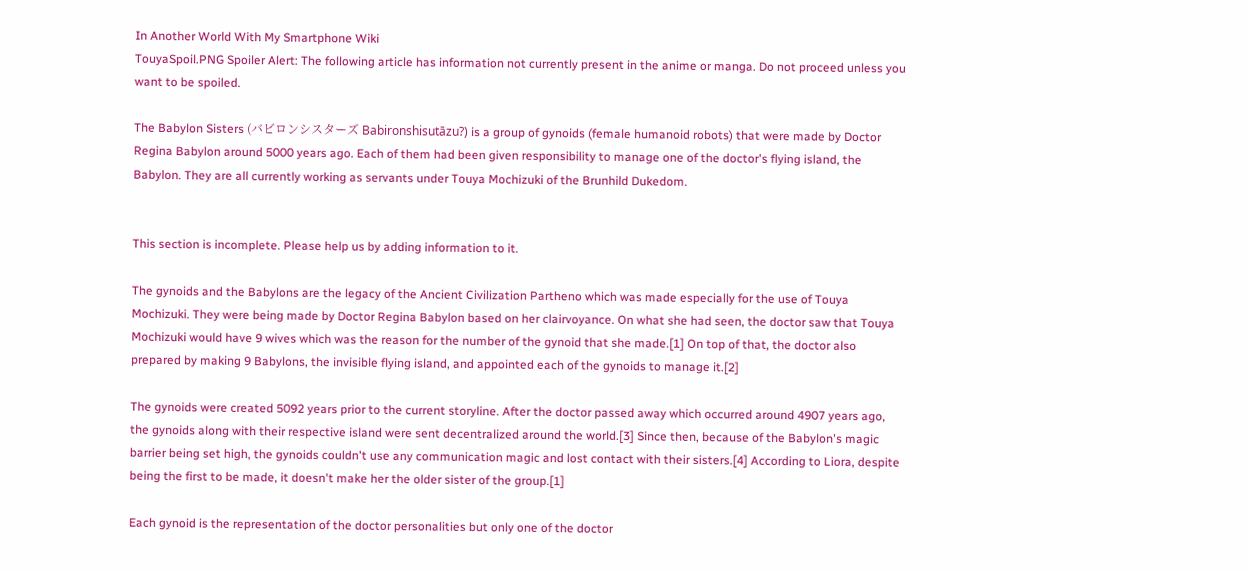In Another World With My Smartphone Wiki
TouyaSpoil.PNG Spoiler Alert: The following article has information not currently present in the anime or manga. Do not proceed unless you want to be spoiled.

The Babylon Sisters (バビロンシスターズ Babironshisutāzu?) is a group of gynoids (female humanoid robots) that were made by Doctor Regina Babylon around 5000 years ago. Each of them had been given responsibility to manage one of the doctor's flying island, the Babylon. They are all currently working as servants under Touya Mochizuki of the Brunhild Dukedom.


This section is incomplete. Please help us by adding information to it.

The gynoids and the Babylons are the legacy of the Ancient Civilization Partheno which was made especially for the use of Touya Mochizuki. They were being made by Doctor Regina Babylon based on her clairvoyance. On what she had seen, the doctor saw that Touya Mochizuki would have 9 wives which was the reason for the number of the gynoid that she made.[1] On top of that, the doctor also prepared by making 9 Babylons, the invisible flying island, and appointed each of the gynoids to manage it.[2]

The gynoids were created 5092 years prior to the current storyline. After the doctor passed away which occurred around 4907 years ago, the gynoids along with their respective island were sent decentralized around the world.[3] Since then, because of the Babylon's magic barrier being set high, the gynoids couldn't use any communication magic and lost contact with their sisters.[4] According to Liora, despite being the first to be made, it doesn't make her the older sister of the group.[1]

Each gynoid is the representation of the doctor personalities but only one of the doctor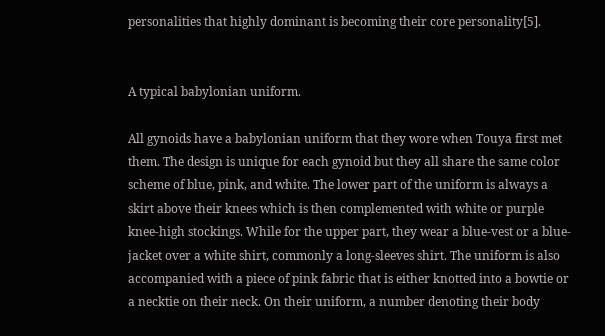personalities that highly dominant is becoming their core personality[5].


A typical babylonian uniform.

All gynoids have a babylonian uniform that they wore when Touya first met them. The design is unique for each gynoid but they all share the same color scheme of blue, pink, and white. The lower part of the uniform is always a skirt above their knees which is then complemented with white or purple knee-high stockings. While for the upper part, they wear a blue-vest or a blue-jacket over a white shirt, commonly a long-sleeves shirt. The uniform is also accompanied with a piece of pink fabric that is either knotted into a bowtie or a necktie on their neck. On their uniform, a number denoting their body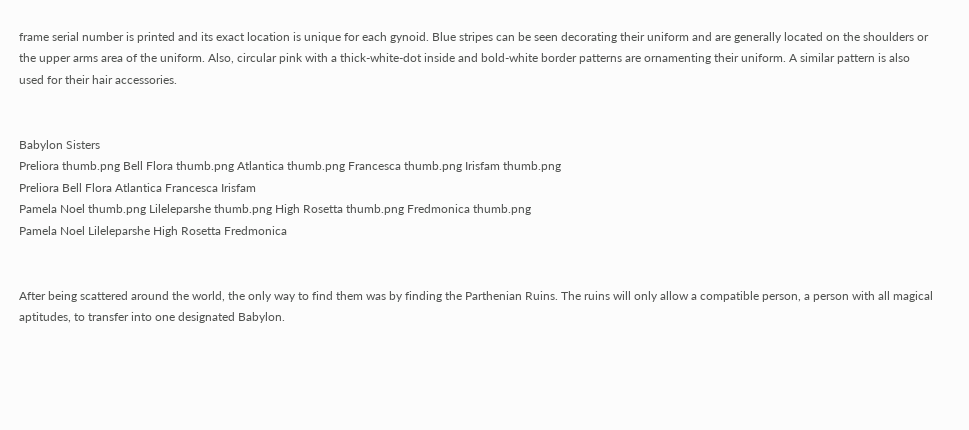frame serial number is printed and its exact location is unique for each gynoid. Blue stripes can be seen decorating their uniform and are generally located on the shoulders or the upper arms area of the uniform. Also, circular pink with a thick-white-dot inside and bold-white border patterns are ornamenting their uniform. A similar pattern is also used for their hair accessories.


Babylon Sisters
Preliora thumb.png Bell Flora thumb.png Atlantica thumb.png Francesca thumb.png Irisfam thumb.png
Preliora Bell Flora Atlantica Francesca Irisfam
Pamela Noel thumb.png Lileleparshe thumb.png High Rosetta thumb.png Fredmonica thumb.png
Pamela Noel Lileleparshe High Rosetta Fredmonica


After being scattered around the world, the only way to find them was by finding the Parthenian Ruins. The ruins will only allow a compatible person, a person with all magical aptitudes, to transfer into one designated Babylon.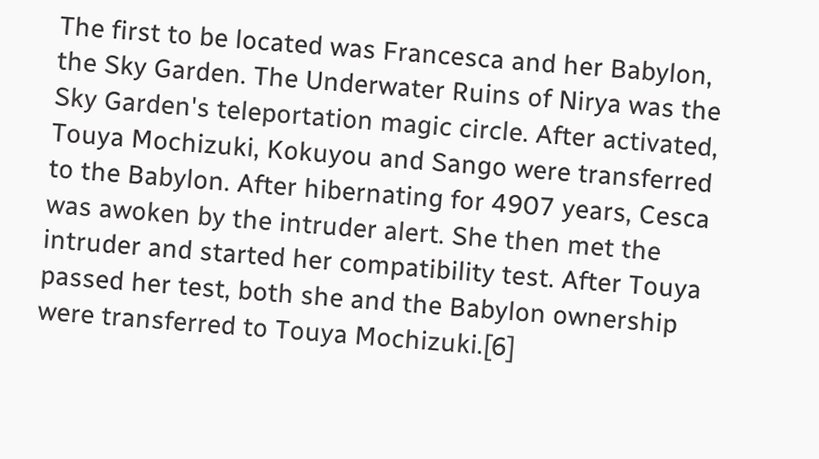The first to be located was Francesca and her Babylon, the Sky Garden. The Underwater Ruins of Nirya was the Sky Garden's teleportation magic circle. After activated, Touya Mochizuki, Kokuyou and Sango were transferred to the Babylon. After hibernating for 4907 years, Cesca was awoken by the intruder alert. She then met the intruder and started her compatibility test. After Touya passed her test, both she and the Babylon ownership were transferred to Touya Mochizuki.[6]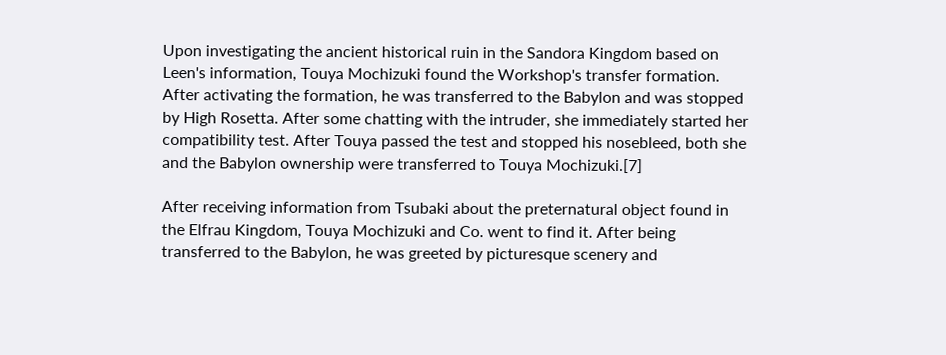Upon investigating the ancient historical ruin in the Sandora Kingdom based on Leen's information, Touya Mochizuki found the Workshop's transfer formation. After activating the formation, he was transferred to the Babylon and was stopped by High Rosetta. After some chatting with the intruder, she immediately started her compatibility test. After Touya passed the test and stopped his nosebleed, both she and the Babylon ownership were transferred to Touya Mochizuki.[7]

After receiving information from Tsubaki about the preternatural object found in the Elfrau Kingdom, Touya Mochizuki and Co. went to find it. After being transferred to the Babylon, he was greeted by picturesque scenery and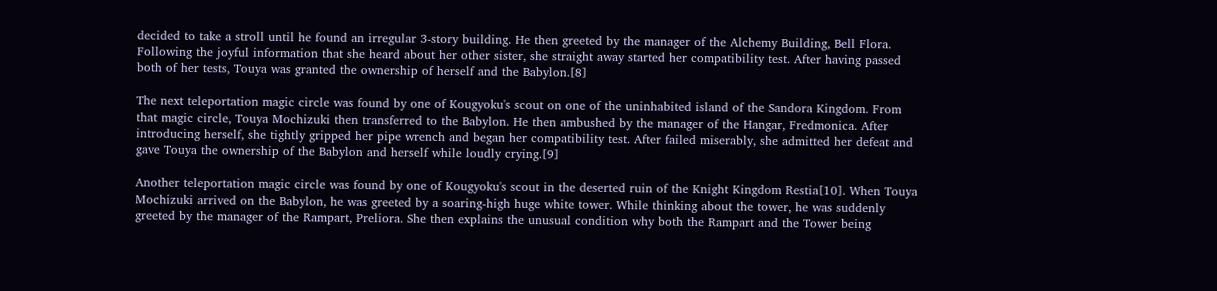decided to take a stroll until he found an irregular 3-story building. He then greeted by the manager of the Alchemy Building, Bell Flora. Following the joyful information that she heard about her other sister, she straight away started her compatibility test. After having passed both of her tests, Touya was granted the ownership of herself and the Babylon.[8]

The next teleportation magic circle was found by one of Kougyoku's scout on one of the uninhabited island of the Sandora Kingdom. From that magic circle, Touya Mochizuki then transferred to the Babylon. He then ambushed by the manager of the Hangar, Fredmonica. After introducing herself, she tightly gripped her pipe wrench and began her compatibility test. After failed miserably, she admitted her defeat and gave Touya the ownership of the Babylon and herself while loudly crying.[9]

Another teleportation magic circle was found by one of Kougyoku's scout in the deserted ruin of the Knight Kingdom Restia[10]. When Touya Mochizuki arrived on the Babylon, he was greeted by a soaring-high huge white tower. While thinking about the tower, he was suddenly greeted by the manager of the Rampart, Preliora. She then explains the unusual condition why both the Rampart and the Tower being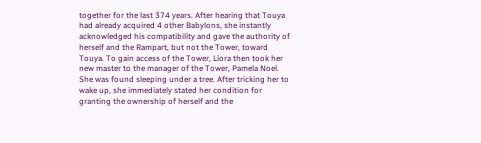together for the last 374 years. After hearing that Touya had already acquired 4 other Babylons, she instantly acknowledged his compatibility and gave the authority of herself and the Rampart, but not the Tower, toward Touya. To gain access of the Tower, Liora then took her new master to the manager of the Tower, Pamela Noel. She was found sleeping under a tree. After tricking her to wake up, she immediately stated her condition for granting the ownership of herself and the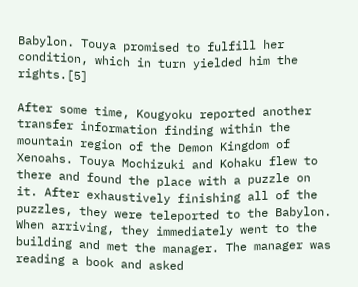Babylon. Touya promised to fulfill her condition, which in turn yielded him the rights.[5]

After some time, Kougyoku reported another transfer information finding within the mountain region of the Demon Kingdom of Xenoahs. Touya Mochizuki and Kohaku flew to there and found the place with a puzzle on it. After exhaustively finishing all of the puzzles, they were teleported to the Babylon. When arriving, they immediately went to the building and met the manager. The manager was reading a book and asked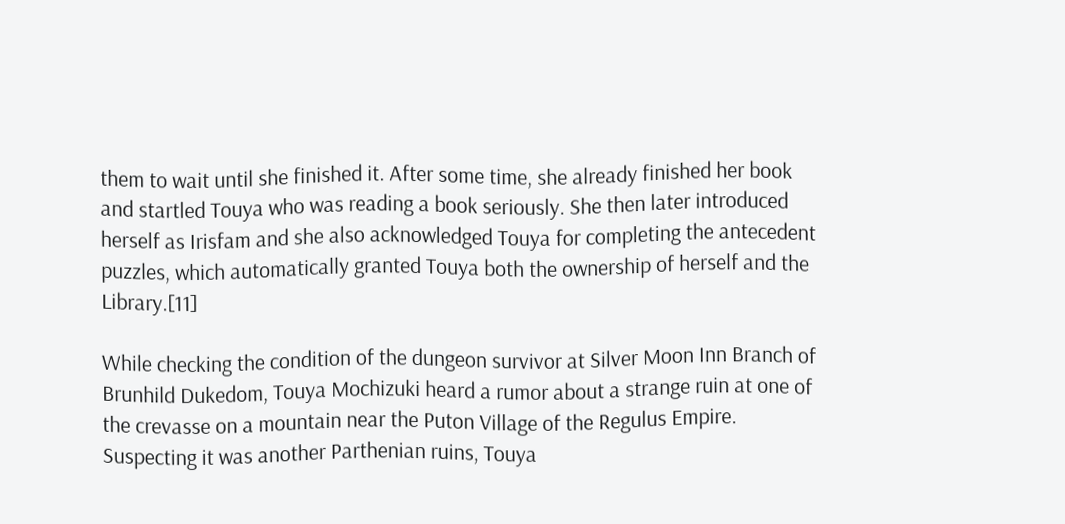them to wait until she finished it. After some time, she already finished her book and startled Touya who was reading a book seriously. She then later introduced herself as Irisfam and she also acknowledged Touya for completing the antecedent puzzles, which automatically granted Touya both the ownership of herself and the Library.[11]

While checking the condition of the dungeon survivor at Silver Moon Inn Branch of Brunhild Dukedom, Touya Mochizuki heard a rumor about a strange ruin at one of the crevasse on a mountain near the Puton Village of the Regulus Empire. Suspecting it was another Parthenian ruins, Touya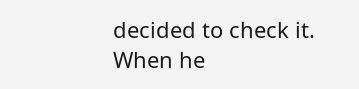decided to check it. When he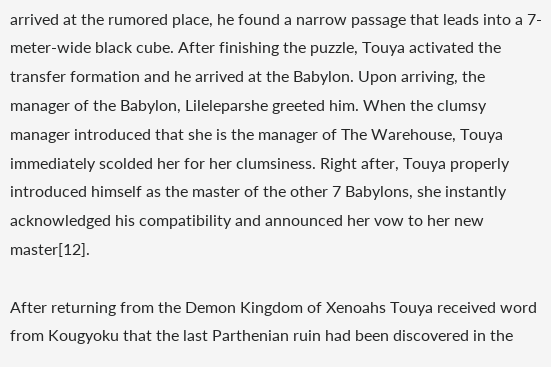arrived at the rumored place, he found a narrow passage that leads into a 7-meter-wide black cube. After finishing the puzzle, Touya activated the transfer formation and he arrived at the Babylon. Upon arriving, the manager of the Babylon, Lileleparshe greeted him. When the clumsy manager introduced that she is the manager of The Warehouse, Touya immediately scolded her for her clumsiness. Right after, Touya properly introduced himself as the master of the other 7 Babylons, she instantly acknowledged his compatibility and announced her vow to her new master[12].

After returning from the Demon Kingdom of Xenoahs Touya received word from Kougyoku that the last Parthenian ruin had been discovered in the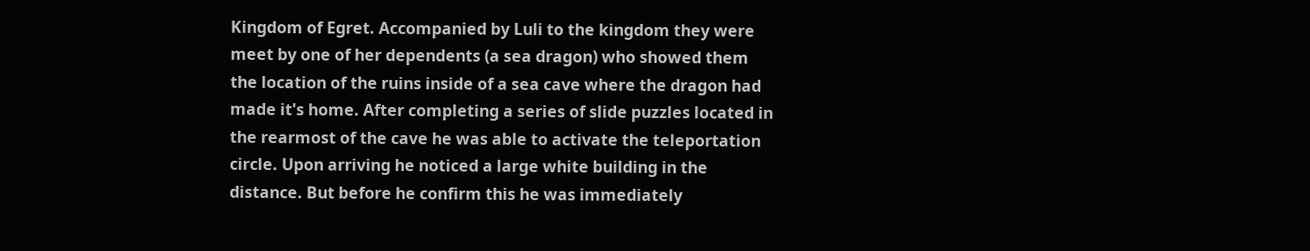Kingdom of Egret. Accompanied by Luli to the kingdom they were meet by one of her dependents (a sea dragon) who showed them the location of the ruins inside of a sea cave where the dragon had made it's home. After completing a series of slide puzzles located in the rearmost of the cave he was able to activate the teleportation circle. Upon arriving he noticed a large white building in the distance. But before he confirm this he was immediately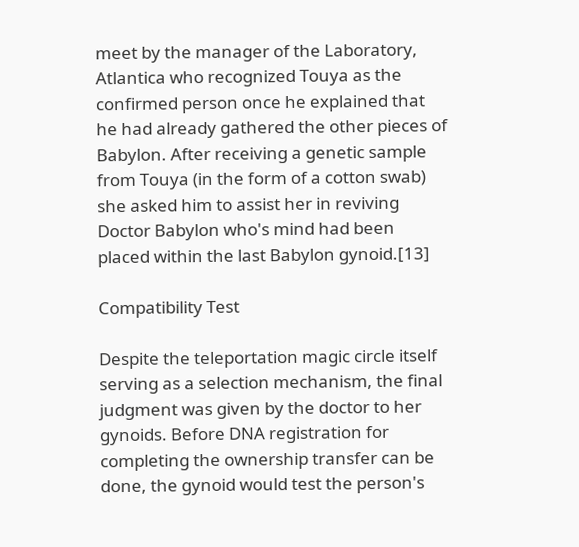meet by the manager of the Laboratory, Atlantica who recognized Touya as the confirmed person once he explained that he had already gathered the other pieces of Babylon. After receiving a genetic sample from Touya (in the form of a cotton swab) she asked him to assist her in reviving Doctor Babylon who's mind had been placed within the last Babylon gynoid.[13]

Compatibility Test

Despite the teleportation magic circle itself serving as a selection mechanism, the final judgment was given by the doctor to her gynoids. Before DNA registration for completing the ownership transfer can be done, the gynoid would test the person's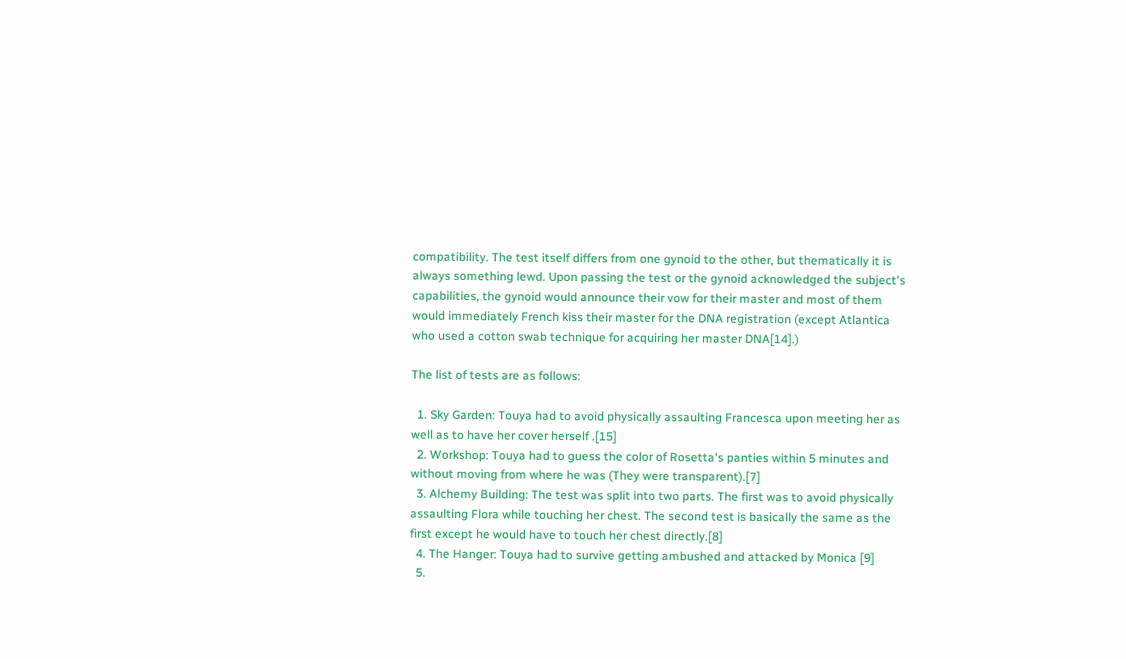compatibility. The test itself differs from one gynoid to the other, but thematically it is always something lewd. Upon passing the test or the gynoid acknowledged the subject's capabilities, the gynoid would announce their vow for their master and most of them would immediately French kiss their master for the DNA registration (except Atlantica who used a cotton swab technique for acquiring her master DNA[14].)

The list of tests are as follows:

  1. Sky Garden: Touya had to avoid physically assaulting Francesca upon meeting her as well as to have her cover herself .[15]
  2. Workshop: Touya had to guess the color of Rosetta's panties within 5 minutes and without moving from where he was (They were transparent).[7]
  3. Alchemy Building: The test was split into two parts. The first was to avoid physically assaulting Flora while touching her chest. The second test is basically the same as the first except he would have to touch her chest directly.[8]
  4. The Hanger: Touya had to survive getting ambushed and attacked by Monica [9]
  5.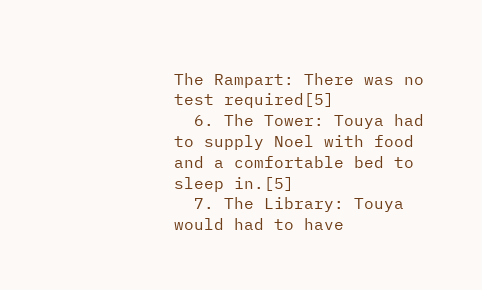The Rampart: There was no test required[5]
  6. The Tower: Touya had to supply Noel with food and a comfortable bed to sleep in.[5]
  7. The Library: Touya would had to have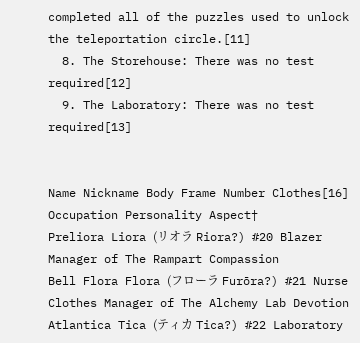completed all of the puzzles used to unlock the teleportation circle.[11]
  8. The Storehouse: There was no test required[12]
  9. The Laboratory: There was no test required[13]


Name Nickname Body Frame Number Clothes[16] Occupation Personality Aspect†
Preliora Liora (リオラ Riora?) #20 Blazer Manager of The Rampart Compassion
Bell Flora Flora (フローラ Furōra?) #21 Nurse Clothes Manager of The Alchemy Lab Devotion
Atlantica Tica (ティカ Tica?) #22 Laboratory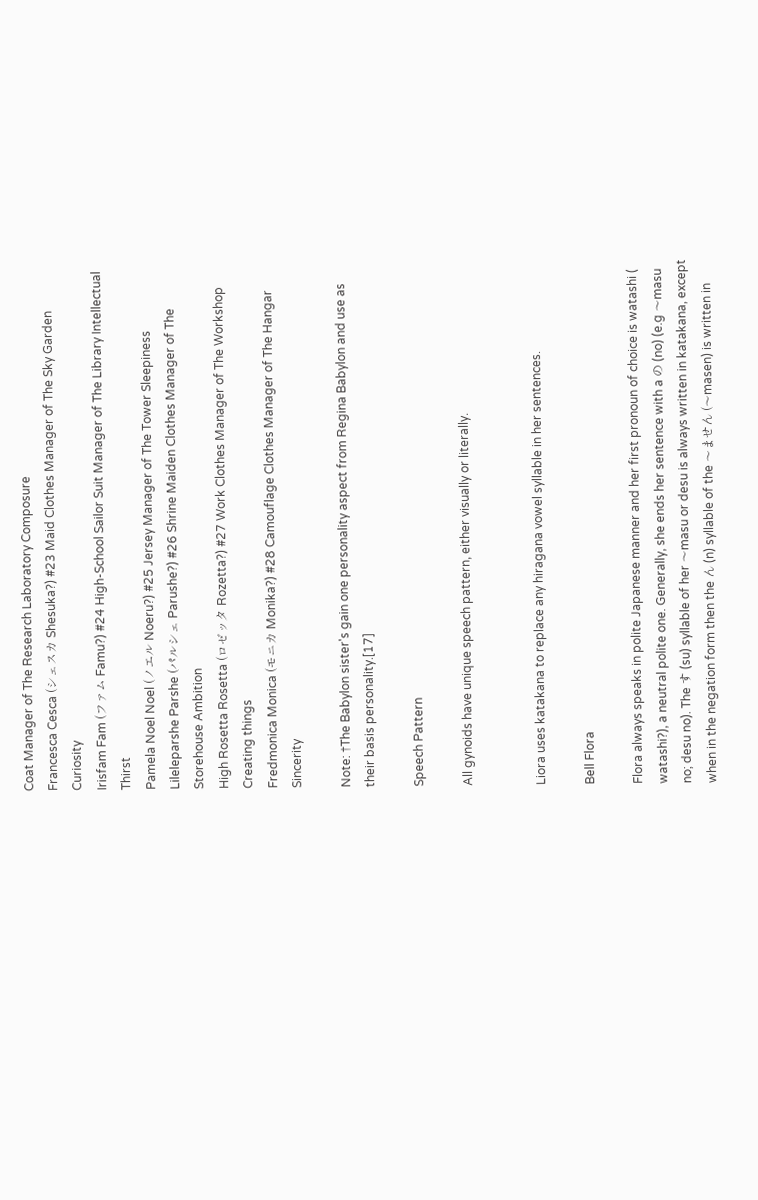Coat Manager of The Research Laboratory Composure
Francesca Cesca (シェスカ Shesuka?) #23 Maid Clothes Manager of The Sky Garden Curiosity
Irisfam Fam (ファム Famu?) #24 High-School Sailor Suit Manager of The Library Intellectual Thirst
Pamela Noel Noel (ノエル Noeru?) #25 Jersey Manager of The Tower Sleepiness
Lileleparshe Parshe (パルシェ Parushe?) #26 Shrine Maiden Clothes Manager of The Storehouse Ambition
High Rosetta Rosetta (ロゼッタ Rozetta?) #27 Work Clothes Manager of The Workshop Creating things
Fredmonica Monica (モニカ Monika?) #28 Camouflage Clothes Manager of The Hangar Sincerity

Note: †The Babylon sister's gain one personality aspect from Regina Babylon and use as their basis personality.[17]

Speech Pattern

All gynoids have unique speech pattern, either visually or literally.


Liora uses katakana to replace any hiragana vowel syllable in her sentences.

Bell Flora

Flora always speaks in polite Japanese manner and her first pronoun of choice is watashi ( watashi?), a neutral polite one. Generally, she ends her sentence with a の (no) (e.g 〜masu no; desu no). The す (su) syllable of her 〜masu or desu is always written in katakana, except when in the negation form then the ん (n) syllable of the 〜ません (〜masen) is written in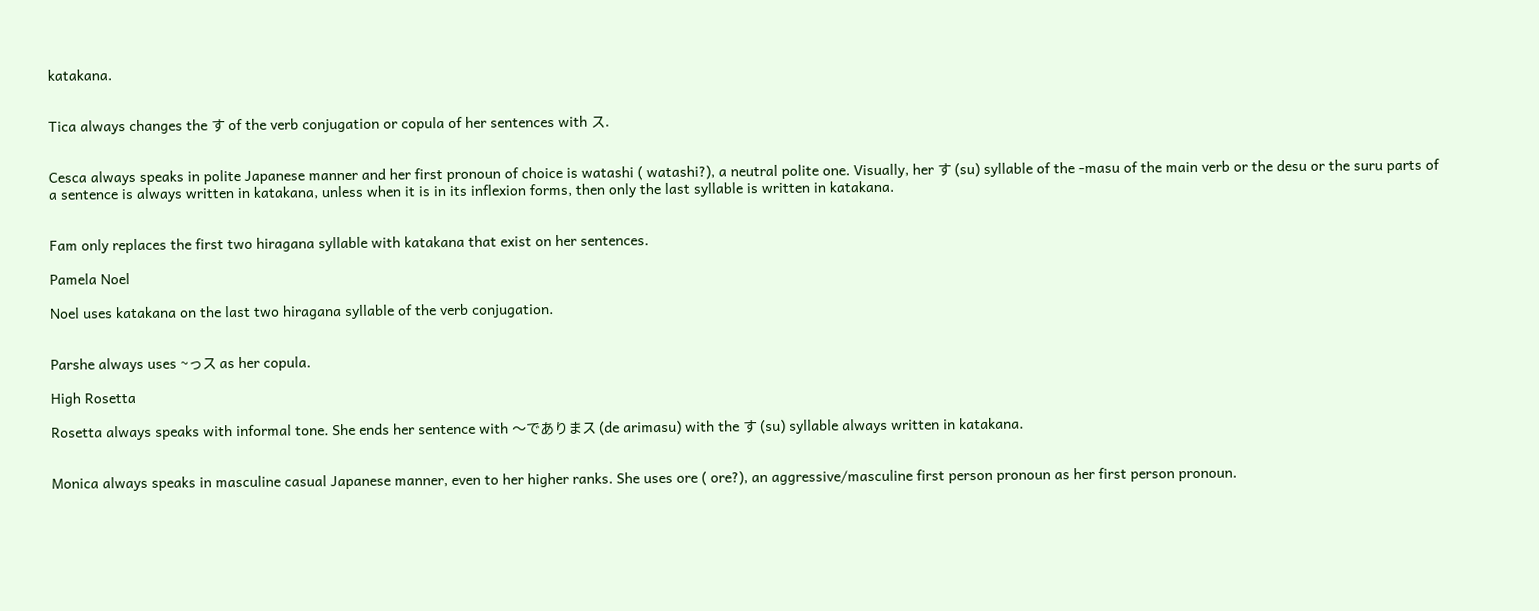katakana.


Tica always changes the す of the verb conjugation or copula of her sentences with ス.


Cesca always speaks in polite Japanese manner and her first pronoun of choice is watashi ( watashi?), a neutral polite one. Visually, her す (su) syllable of the -masu of the main verb or the desu or the suru parts of a sentence is always written in katakana, unless when it is in its inflexion forms, then only the last syllable is written in katakana.


Fam only replaces the first two hiragana syllable with katakana that exist on her sentences.

Pamela Noel

Noel uses katakana on the last two hiragana syllable of the verb conjugation.


Parshe always uses ~っス as her copula.

High Rosetta

Rosetta always speaks with informal tone. She ends her sentence with 〜でありまス (de arimasu) with the す (su) syllable always written in katakana.


Monica always speaks in masculine casual Japanese manner, even to her higher ranks. She uses ore ( ore?), an aggressive/masculine first person pronoun as her first person pronoun.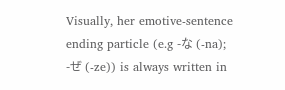Visually, her emotive-sentence ending particle (e.g -な (-na); -ぜ (-ze)) is always written in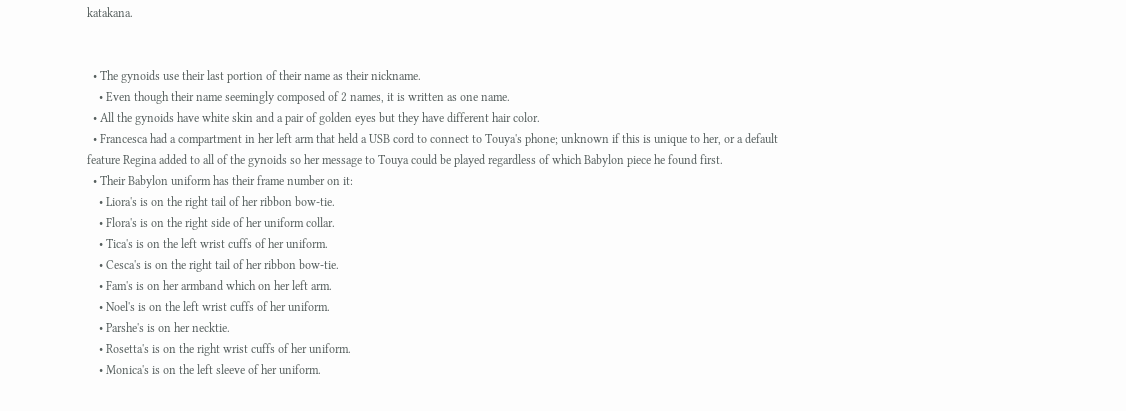katakana.


  • The gynoids use their last portion of their name as their nickname.
    • Even though their name seemingly composed of 2 names, it is written as one name.
  • All the gynoids have white skin and a pair of golden eyes but they have different hair color.
  • Francesca had a compartment in her left arm that held a USB cord to connect to Touya's phone; unknown if this is unique to her, or a default feature Regina added to all of the gynoids so her message to Touya could be played regardless of which Babylon piece he found first.
  • Their Babylon uniform has their frame number on it:
    • Liora's is on the right tail of her ribbon bow-tie.
    • Flora's is on the right side of her uniform collar.
    • Tica's is on the left wrist cuffs of her uniform.
    • Cesca's is on the right tail of her ribbon bow-tie.
    • Fam's is on her armband which on her left arm.
    • Noel's is on the left wrist cuffs of her uniform.
    • Parshe's is on her necktie.
    • Rosetta's is on the right wrist cuffs of her uniform.
    • Monica's is on the left sleeve of her uniform.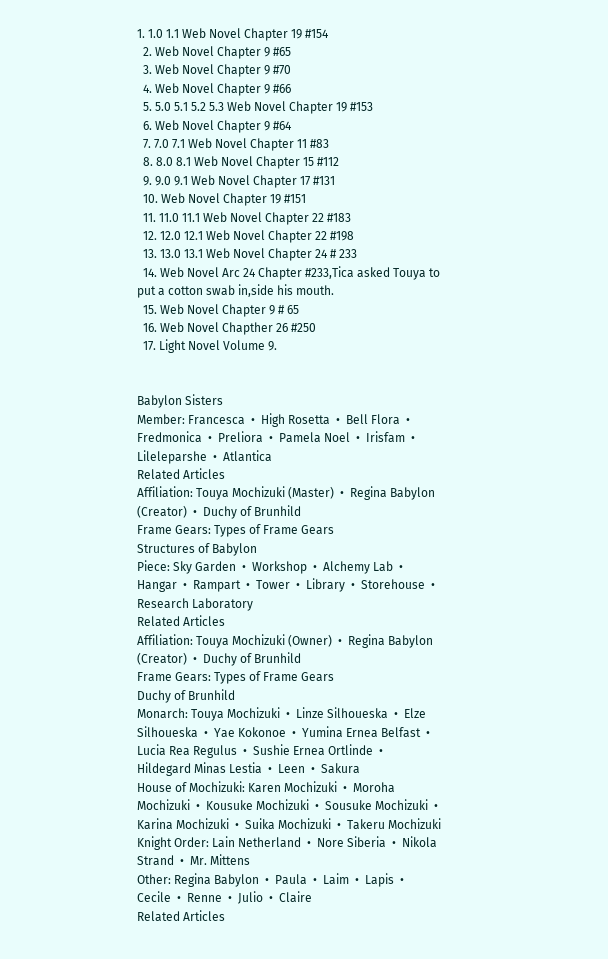1. 1.0 1.1 Web Novel Chapter 19 #154
  2. Web Novel Chapter 9 #65
  3. Web Novel Chapter 9 #70
  4. Web Novel Chapter 9 #66
  5. 5.0 5.1 5.2 5.3 Web Novel Chapter 19 #153
  6. Web Novel Chapter 9 #64
  7. 7.0 7.1 Web Novel Chapter 11 #83
  8. 8.0 8.1 Web Novel Chapter 15 #112
  9. 9.0 9.1 Web Novel Chapter 17 #131
  10. Web Novel Chapter 19 #151
  11. 11.0 11.1 Web Novel Chapter 22 #183
  12. 12.0 12.1 Web Novel Chapter 22 #198
  13. 13.0 13.1 Web Novel Chapter 24 # 233
  14. Web Novel Arc 24 Chapter #233,Tica asked Touya to put a cotton swab in,side his mouth.
  15. Web Novel Chapter 9 # 65
  16. Web Novel Chapther 26 #250
  17. Light Novel Volume 9.


Babylon Sisters
Member: Francesca  •  High Rosetta  •  Bell Flora  •  Fredmonica  •  Preliora  •  Pamela Noel  •  Irisfam  •  Lileleparshe  •  Atlantica
Related Articles
Affiliation: Touya Mochizuki (Master)  •  Regina Babylon (Creator)  •  Duchy of Brunhild
Frame Gears: Types of Frame Gears
Structures of Babylon
Piece: Sky Garden  •  Workshop  •  Alchemy Lab  •  Hangar  •  Rampart  •  Tower  •  Library  •  Storehouse  •  Research Laboratory
Related Articles
Affiliation: Touya Mochizuki (Owner)  •  Regina Babylon (Creator)  •  Duchy of Brunhild
Frame Gears: Types of Frame Gears
Duchy of Brunhild
Monarch: Touya Mochizuki  •  Linze Silhoueska  •  Elze Silhoueska  •  Yae Kokonoe  •  Yumina Ernea Belfast  •  Lucia Rea Regulus  •  Sushie Ernea Ortlinde  •  Hildegard Minas Lestia  •  Leen  •  Sakura
House of Mochizuki: Karen Mochizuki  •  Moroha Mochizuki  •  Kousuke Mochizuki  •  Sousuke Mochizuki  •  Karina Mochizuki  •  Suika Mochizuki  •  Takeru Mochizuki
Knight Order: Lain Netherland  •  Nore Siberia  •  Nikola Strand  •  Mr. Mittens
Other: Regina Babylon  •  Paula  •  Laim  •  Lapis  •  Cecile  •  Renne  •  Julio  •  Claire
Related Articles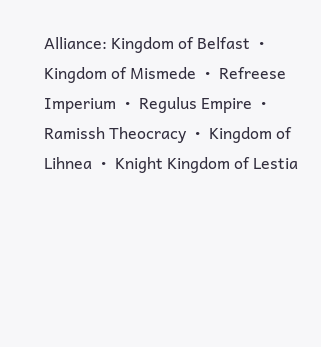Alliance: Kingdom of Belfast  •  Kingdom of Mismede  •  Refreese Imperium  •  Regulus Empire  •  Ramissh Theocracy  •  Kingdom of Lihnea  •  Knight Kingdom of Lestia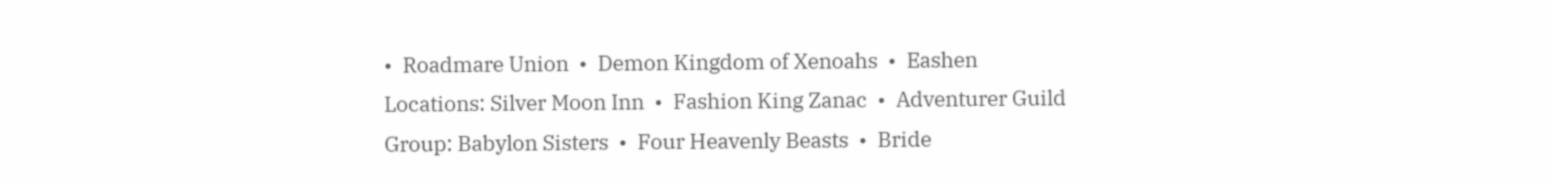•  Roadmare Union  •  Demon Kingdom of Xenoahs  •  Eashen
Locations: Silver Moon Inn  •  Fashion King Zanac  •  Adventurer Guild
Group: Babylon Sisters  •  Four Heavenly Beasts  •  Bride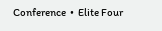Conference  •  Elite Four